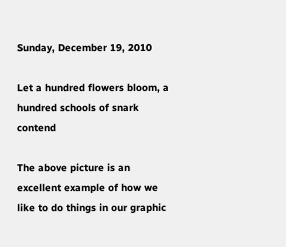Sunday, December 19, 2010

Let a hundred flowers bloom, a hundred schools of snark contend

The above picture is an excellent example of how we like to do things in our graphic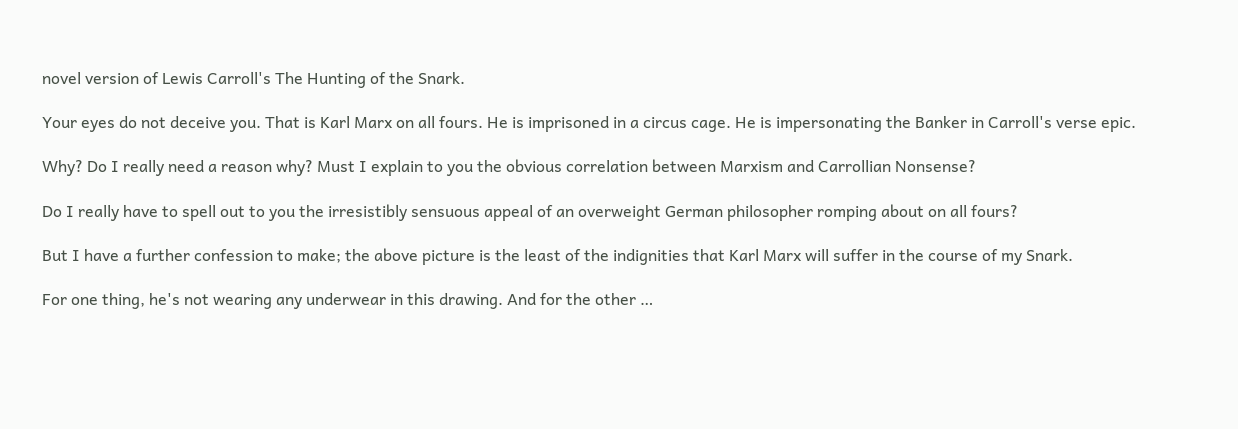novel version of Lewis Carroll's The Hunting of the Snark.

Your eyes do not deceive you. That is Karl Marx on all fours. He is imprisoned in a circus cage. He is impersonating the Banker in Carroll's verse epic.

Why? Do I really need a reason why? Must I explain to you the obvious correlation between Marxism and Carrollian Nonsense?

Do I really have to spell out to you the irresistibly sensuous appeal of an overweight German philosopher romping about on all fours?

But I have a further confession to make; the above picture is the least of the indignities that Karl Marx will suffer in the course of my Snark.

For one thing, he's not wearing any underwear in this drawing. And for the other …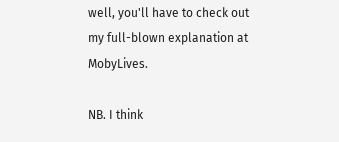well, you'll have to check out my full-blown explanation at MobyLives.

NB. I think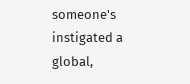someone's instigated a global,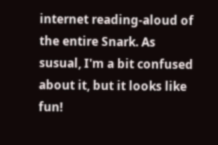internet reading-aloud of the entire Snark. As susual, I'm a bit confused about it, but it looks like fun!